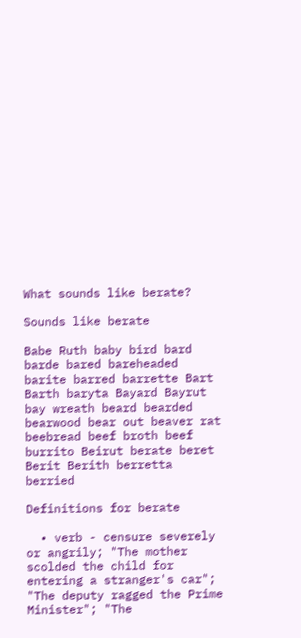What sounds like berate?

Sounds like berate

Babe Ruth baby bird bard barde bared bareheaded barite barred barrette Bart Barth baryta Bayard Bayrut bay wreath beard bearded bearwood bear out beaver rat beebread beef broth beef burrito Beirut berate beret Berit Berith berretta berried

Definitions for berate

  • verb - censure severely or angrily; "The mother scolded the child for entering a stranger's car"; "The deputy ragged the Prime Minister"; "The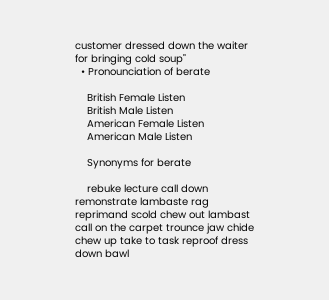customer dressed down the waiter for bringing cold soup"
  • Pronounciation of berate

    British Female Listen
    British Male Listen
    American Female Listen
    American Male Listen

    Synonyms for berate

    rebuke lecture call down remonstrate lambaste rag reprimand scold chew out lambast call on the carpet trounce jaw chide chew up take to task reproof dress down bawl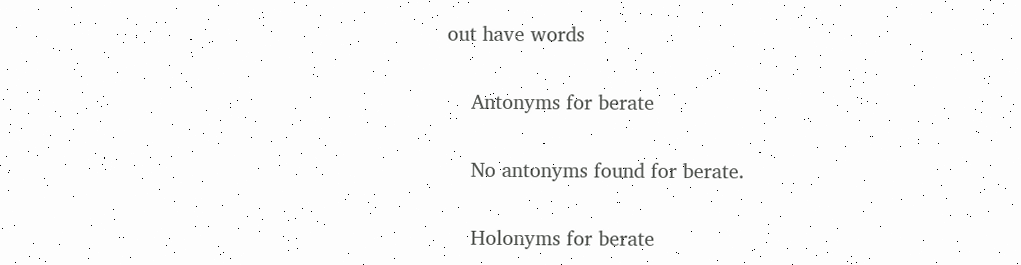out have words

    Antonyms for berate

    No antonyms found for berate.

    Holonyms for berate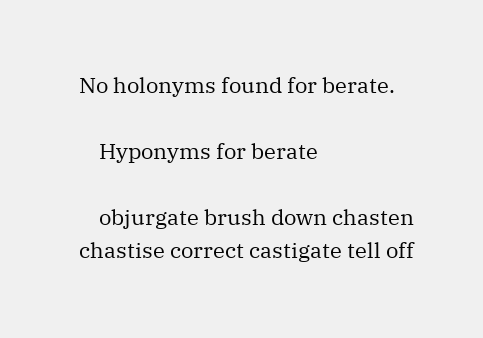No holonyms found for berate.

    Hyponyms for berate

    objurgate brush down chasten chastise correct castigate tell off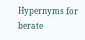Hypernyms for berate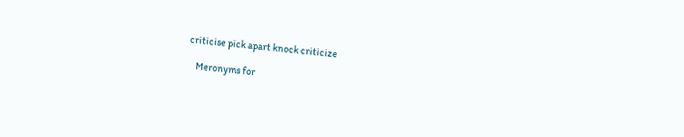criticise pick apart knock criticize

    Meronyms for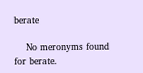berate

    No meronyms found for berate.